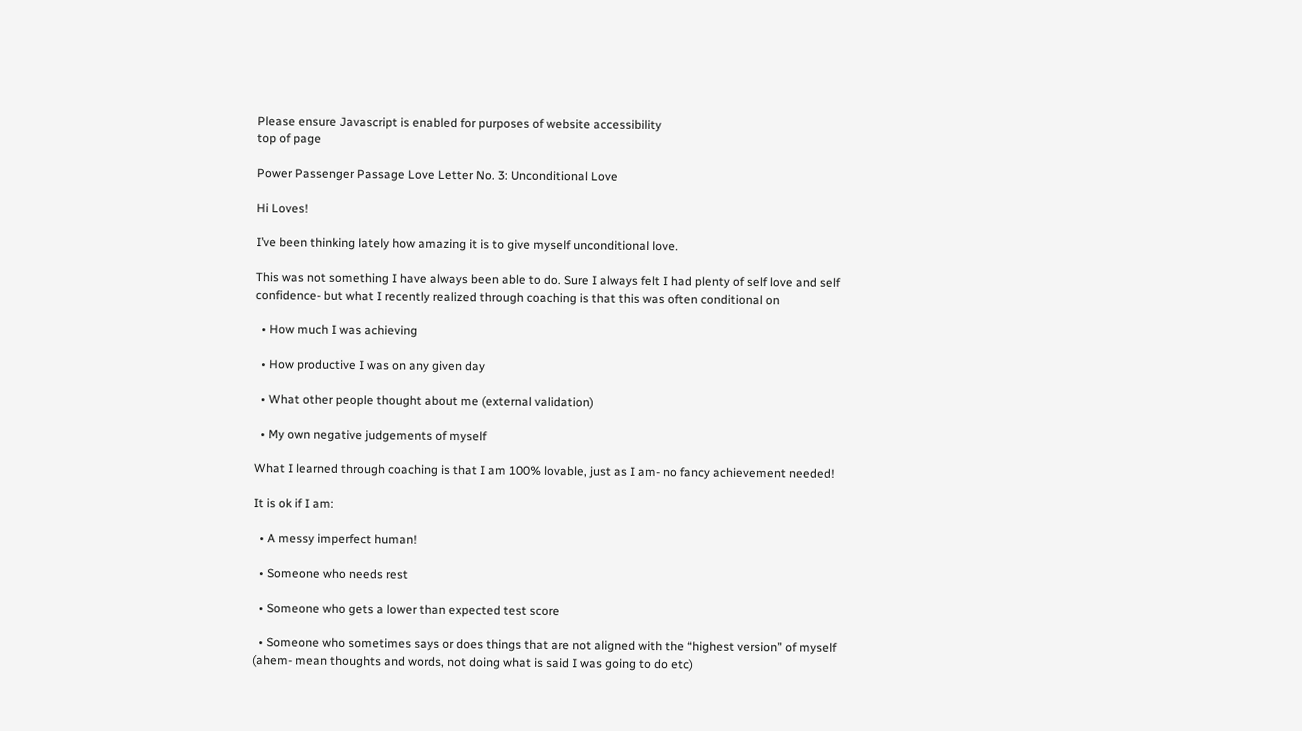Please ensure Javascript is enabled for purposes of website accessibility
top of page

Power Passenger Passage Love Letter No. 3: Unconditional Love

Hi Loves!

I’ve been thinking lately how amazing it is to give myself unconditional love.

This was not something I have always been able to do. Sure I always felt I had plenty of self love and self confidence- but what I recently realized through coaching is that this was often conditional on

  • How much I was achieving

  • How productive I was on any given day

  • What other people thought about me (external validation)

  • My own negative judgements of myself

What I learned through coaching is that I am 100% lovable, just as I am- no fancy achievement needed!

It is ok if I am:

  • A messy imperfect human!

  • Someone who needs rest

  • Someone who gets a lower than expected test score

  • Someone who sometimes says or does things that are not aligned with the “highest version” of myself (ahem- mean thoughts and words, not doing what is said I was going to do etc)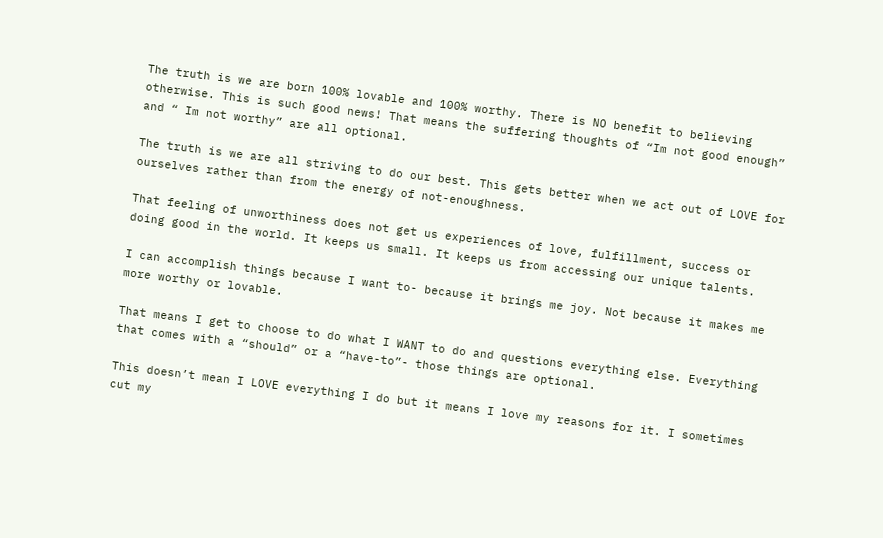The truth is we are born 100% lovable and 100% worthy. There is NO benefit to believing otherwise. This is such good news! That means the suffering thoughts of “Im not good enough” and “ Im not worthy” are all optional.

The truth is we are all striving to do our best. This gets better when we act out of LOVE for ourselves rather than from the energy of not-enoughness.

That feeling of unworthiness does not get us experiences of love, fulfillment, success or doing good in the world. It keeps us small. It keeps us from accessing our unique talents.

I can accomplish things because I want to- because it brings me joy. Not because it makes me more worthy or lovable.

That means I get to choose to do what I WANT to do and questions everything else. Everything that comes with a “should” or a “have-to”- those things are optional.

This doesn’t mean I LOVE everything I do but it means I love my reasons for it. I sometimes cut my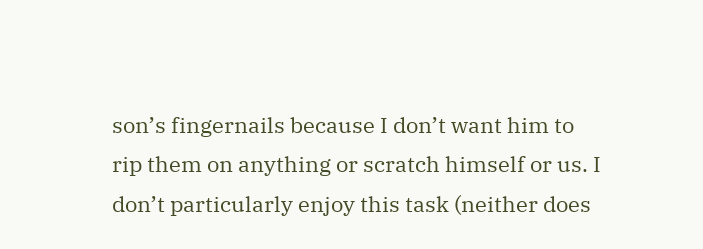son’s fingernails because I don’t want him to rip them on anything or scratch himself or us. I don’t particularly enjoy this task (neither does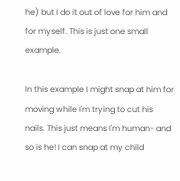he) but I do it out of love for him and for myself. This is just one small example.

In this example I might snap at him for moving while I'm trying to cut his nails. This just means I'm human- and so is he! I can snap at my child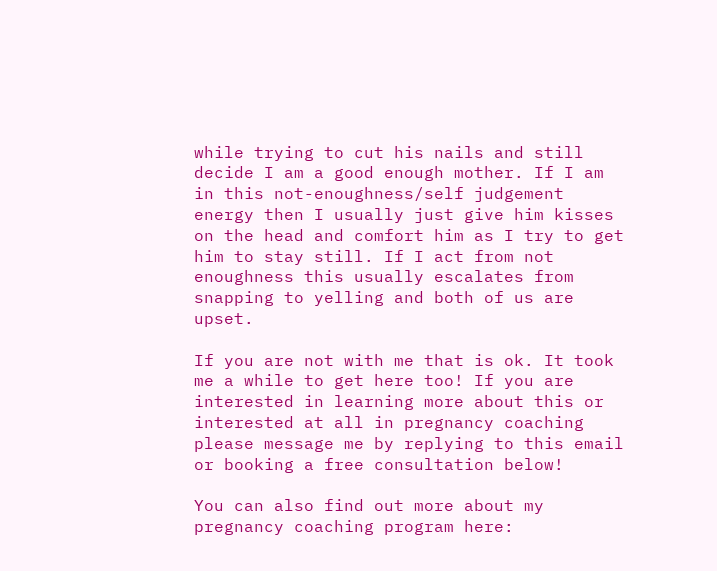while trying to cut his nails and still decide I am a good enough mother. If I am in this not-enoughness/self judgement energy then I usually just give him kisses on the head and comfort him as I try to get him to stay still. If I act from not enoughness this usually escalates from snapping to yelling and both of us are upset.

If you are not with me that is ok. It took me a while to get here too! If you are interested in learning more about this or interested at all in pregnancy coaching please message me by replying to this email or booking a free consultation below!

You can also find out more about my pregnancy coaching program here: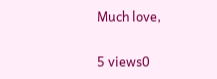Much love,


5 views0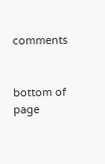comments


bottom of page